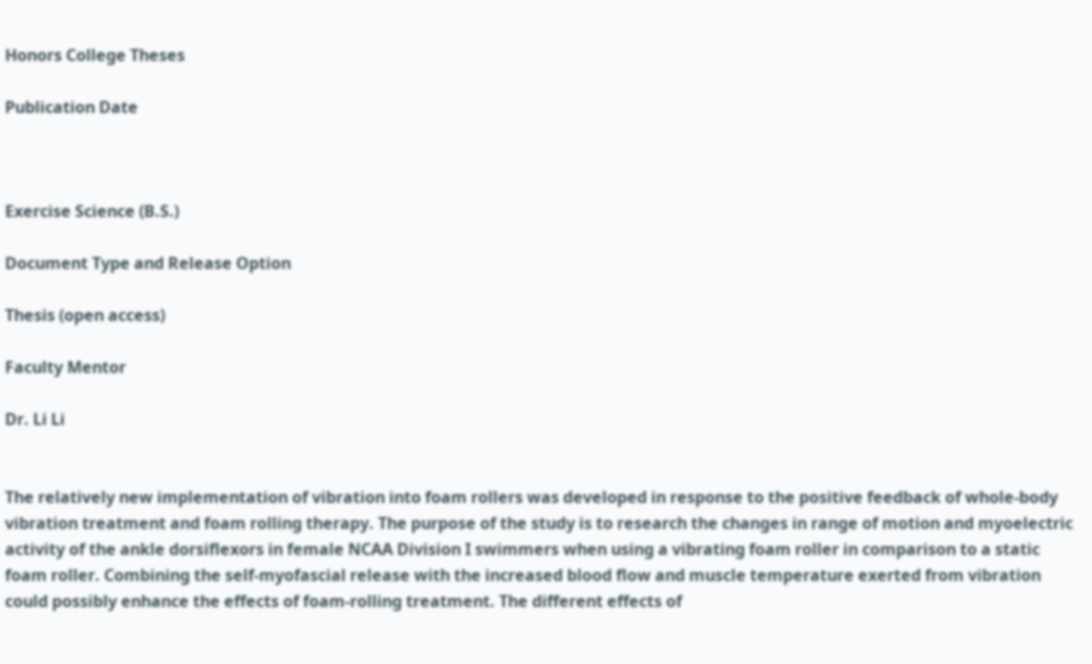Honors College Theses

Publication Date



Exercise Science (B.S.)

Document Type and Release Option

Thesis (open access)

Faculty Mentor

Dr. Li Li


The relatively new implementation of vibration into foam rollers was developed in response to the positive feedback of whole-body vibration treatment and foam rolling therapy. The purpose of the study is to research the changes in range of motion and myoelectric activity of the ankle dorsiflexors in female NCAA Division I swimmers when using a vibrating foam roller in comparison to a static foam roller. Combining the self-myofascial release with the increased blood flow and muscle temperature exerted from vibration could possibly enhance the effects of foam-rolling treatment. The different effects of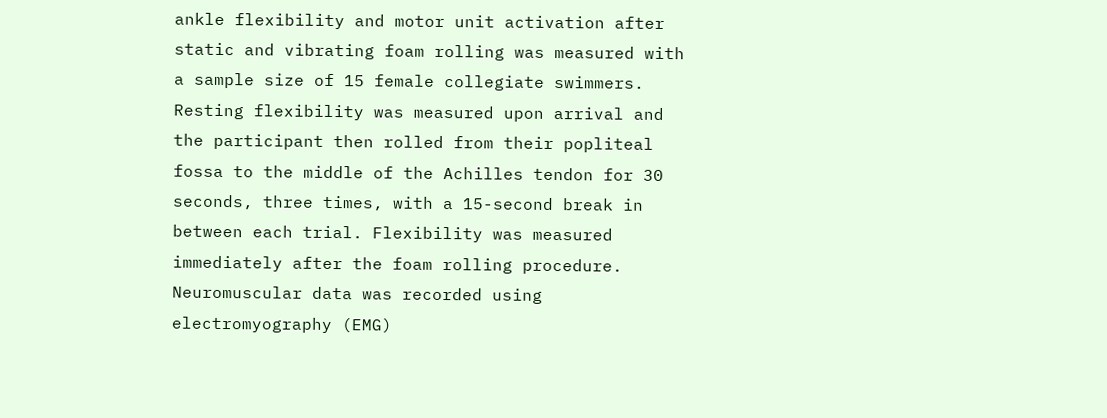ankle flexibility and motor unit activation after static and vibrating foam rolling was measured with a sample size of 15 female collegiate swimmers. Resting flexibility was measured upon arrival and the participant then rolled from their popliteal fossa to the middle of the Achilles tendon for 30 seconds, three times, with a 15-second break in between each trial. Flexibility was measured immediately after the foam rolling procedure. Neuromuscular data was recorded using electromyography (EMG)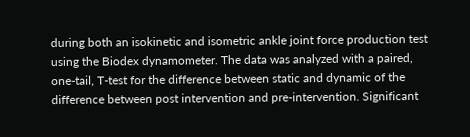during both an isokinetic and isometric ankle joint force production test using the Biodex dynamometer. The data was analyzed with a paired, one-tail, T-test for the difference between static and dynamic of the difference between post intervention and pre-intervention. Significant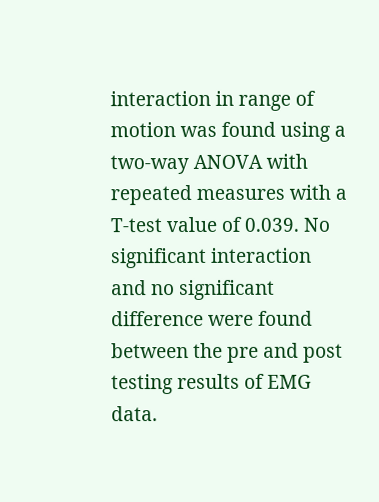interaction in range of motion was found using a two-way ANOVA with repeated measures with a T-test value of 0.039. No significant interaction and no significant difference were found between the pre and post testing results of EMG data.